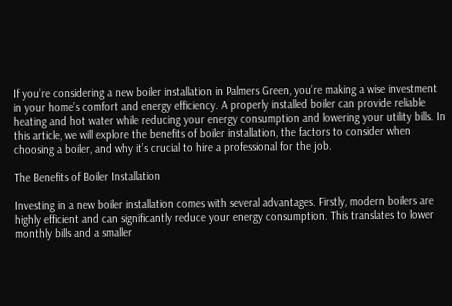If you’re considering a new boiler installation in Palmers Green, you’re making a wise investment in your home’s comfort and energy efficiency. A properly installed boiler can provide reliable heating and hot water while reducing your energy consumption and lowering your utility bills. In this article, we will explore the benefits of boiler installation, the factors to consider when choosing a boiler, and why it’s crucial to hire a professional for the job.

The Benefits of Boiler Installation

Investing in a new boiler installation comes with several advantages. Firstly, modern boilers are highly efficient and can significantly reduce your energy consumption. This translates to lower monthly bills and a smaller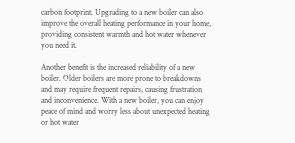carbon footprint. Upgrading to a new boiler can also improve the overall heating performance in your home, providing consistent warmth and hot water whenever you need it.

Another benefit is the increased reliability of a new boiler. Older boilers are more prone to breakdowns and may require frequent repairs, causing frustration and inconvenience. With a new boiler, you can enjoy peace of mind and worry less about unexpected heating or hot water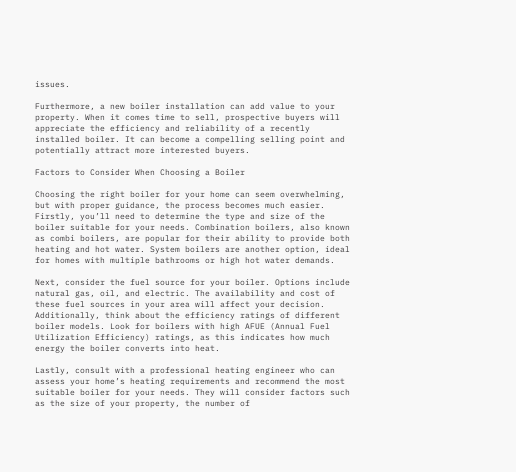issues.

Furthermore, a new boiler installation can add value to your property. When it comes time to sell, prospective buyers will appreciate the efficiency and reliability of a recently installed boiler. It can become a compelling selling point and potentially attract more interested buyers.

Factors to Consider When Choosing a Boiler

Choosing the right boiler for your home can seem overwhelming, but with proper guidance, the process becomes much easier. Firstly, you’ll need to determine the type and size of the boiler suitable for your needs. Combination boilers, also known as combi boilers, are popular for their ability to provide both heating and hot water. System boilers are another option, ideal for homes with multiple bathrooms or high hot water demands.

Next, consider the fuel source for your boiler. Options include natural gas, oil, and electric. The availability and cost of these fuel sources in your area will affect your decision. Additionally, think about the efficiency ratings of different boiler models. Look for boilers with high AFUE (Annual Fuel Utilization Efficiency) ratings, as this indicates how much energy the boiler converts into heat.

Lastly, consult with a professional heating engineer who can assess your home’s heating requirements and recommend the most suitable boiler for your needs. They will consider factors such as the size of your property, the number of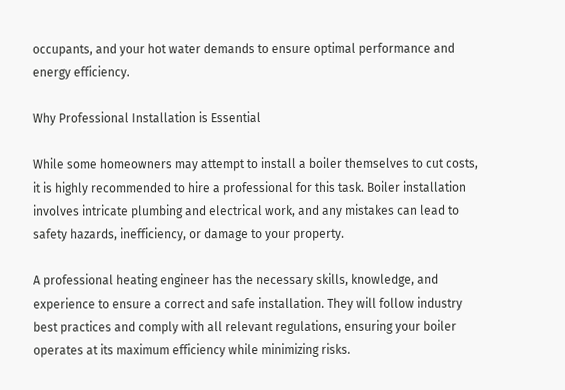occupants, and your hot water demands to ensure optimal performance and energy efficiency.

Why Professional Installation is Essential

While some homeowners may attempt to install a boiler themselves to cut costs, it is highly recommended to hire a professional for this task. Boiler installation involves intricate plumbing and electrical work, and any mistakes can lead to safety hazards, inefficiency, or damage to your property.

A professional heating engineer has the necessary skills, knowledge, and experience to ensure a correct and safe installation. They will follow industry best practices and comply with all relevant regulations, ensuring your boiler operates at its maximum efficiency while minimizing risks.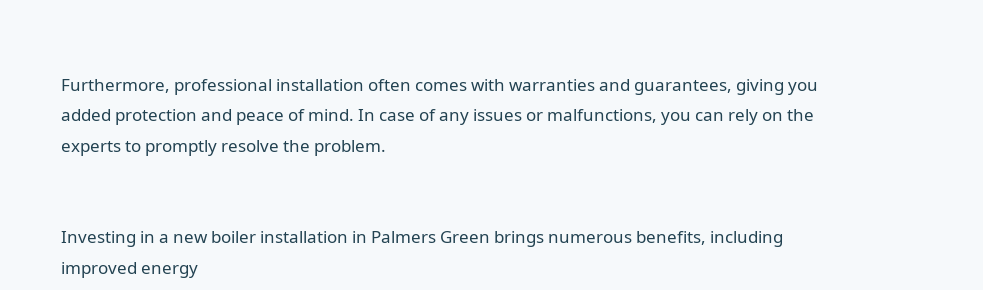Furthermore, professional installation often comes with warranties and guarantees, giving you added protection and peace of mind. In case of any issues or malfunctions, you can rely on the experts to promptly resolve the problem.


Investing in a new boiler installation in Palmers Green brings numerous benefits, including improved energy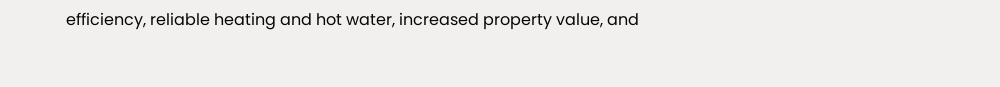efficiency, reliable heating and hot water, increased property value, and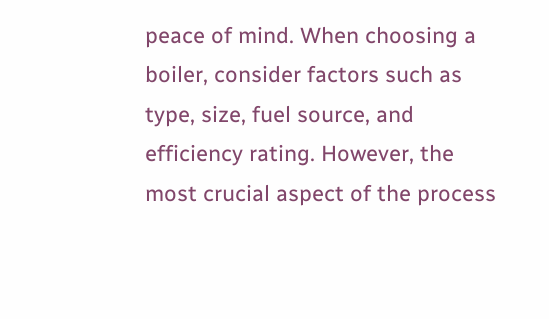peace of mind. When choosing a boiler, consider factors such as type, size, fuel source, and efficiency rating. However, the most crucial aspect of the process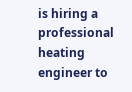is hiring a professional heating engineer to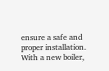ensure a safe and proper installation. With a new boiler,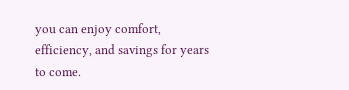you can enjoy comfort, efficiency, and savings for years to come.